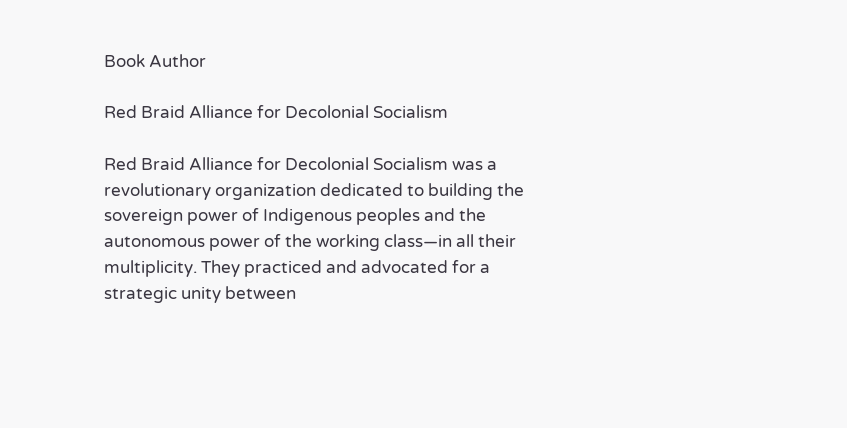Book Author

Red Braid Alliance for Decolonial Socialism

Red Braid Alliance for Decolonial Socialism was a revolutionary organization dedicated to building the sovereign power of Indigenous peoples and the autonomous power of the working class—in all their multiplicity. They practiced and advocated for a strategic unity between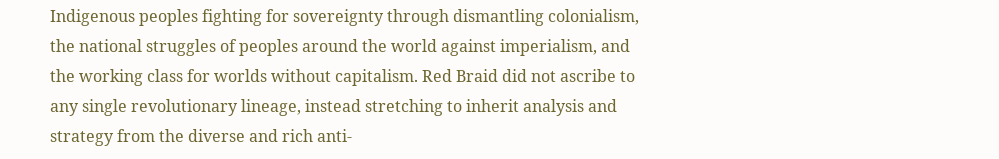Indigenous peoples fighting for sovereignty through dismantling colonialism, the national struggles of peoples around the world against imperialism, and the working class for worlds without capitalism. Red Braid did not ascribe to any single revolutionary lineage, instead stretching to inherit analysis and strategy from the diverse and rich anti-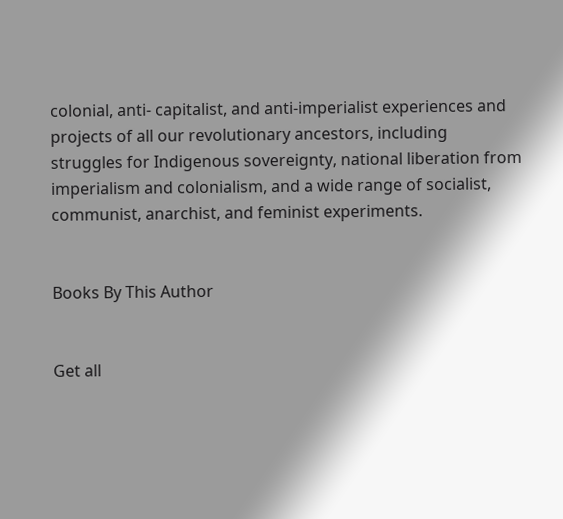colonial, anti- capitalist, and anti-imperialist experiences and projects of all our revolutionary ancestors, including struggles for Indigenous sovereignty, national liberation from imperialism and colonialism, and a wide range of socialist, communist, anarchist, and feminist experiments.


Books By This Author


Get all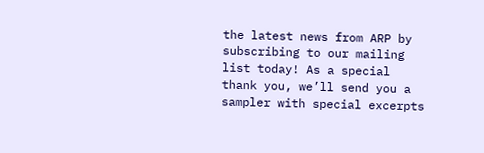the latest news from ARP by subscribing to our mailing list today! As a special thank you, we’ll send you a sampler with special excerpts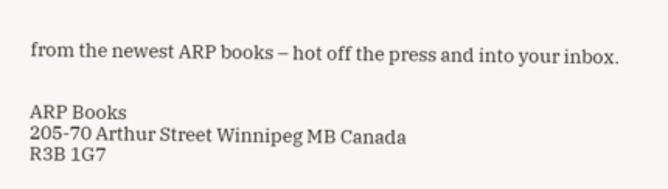from the newest ARP books – hot off the press and into your inbox.


ARP Books
205-70 Arthur Street Winnipeg MB Canada
R3B 1G7